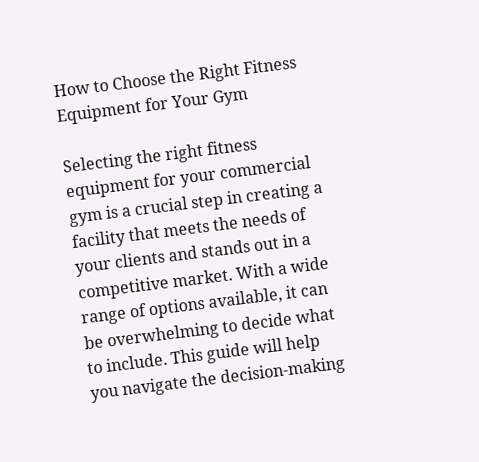How to Choose the Right Fitness Equipment for Your Gym

Selecting the right fitness equipment for your commercial gym is a crucial step in creating a facility that meets the needs of your clients and stands out in a competitive market. With a wide range of options available, it can be overwhelming to decide what to include. This guide will help you navigate the decision-making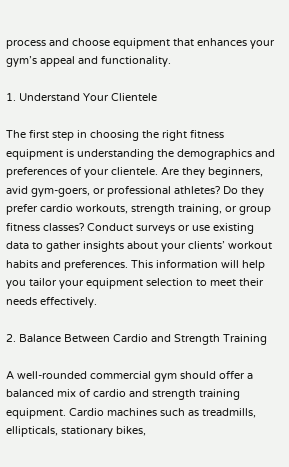process and choose equipment that enhances your gym’s appeal and functionality.

1. Understand Your Clientele

The first step in choosing the right fitness equipment is understanding the demographics and preferences of your clientele. Are they beginners, avid gym-goers, or professional athletes? Do they prefer cardio workouts, strength training, or group fitness classes? Conduct surveys or use existing data to gather insights about your clients’ workout habits and preferences. This information will help you tailor your equipment selection to meet their needs effectively.

2. Balance Between Cardio and Strength Training

A well-rounded commercial gym should offer a balanced mix of cardio and strength training equipment. Cardio machines such as treadmills, ellipticals, stationary bikes,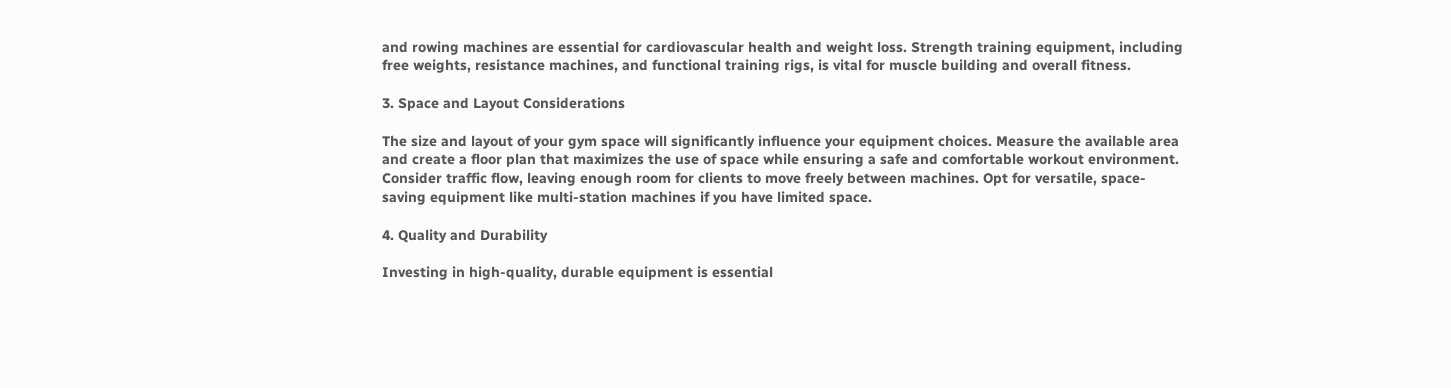and rowing machines are essential for cardiovascular health and weight loss. Strength training equipment, including free weights, resistance machines, and functional training rigs, is vital for muscle building and overall fitness.

3. Space and Layout Considerations

The size and layout of your gym space will significantly influence your equipment choices. Measure the available area and create a floor plan that maximizes the use of space while ensuring a safe and comfortable workout environment. Consider traffic flow, leaving enough room for clients to move freely between machines. Opt for versatile, space-saving equipment like multi-station machines if you have limited space.

4. Quality and Durability

Investing in high-quality, durable equipment is essential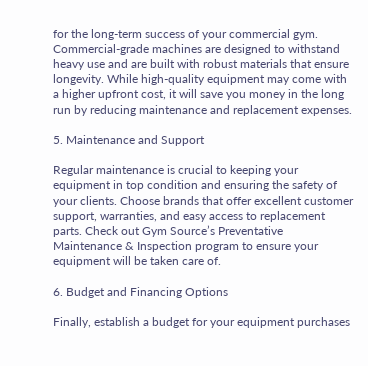for the long-term success of your commercial gym. Commercial-grade machines are designed to withstand heavy use and are built with robust materials that ensure longevity. While high-quality equipment may come with a higher upfront cost, it will save you money in the long run by reducing maintenance and replacement expenses.

5. Maintenance and Support

Regular maintenance is crucial to keeping your equipment in top condition and ensuring the safety of your clients. Choose brands that offer excellent customer support, warranties, and easy access to replacement parts. Check out Gym Source’s Preventative Maintenance & Inspection program to ensure your equipment will be taken care of.

6. Budget and Financing Options

Finally, establish a budget for your equipment purchases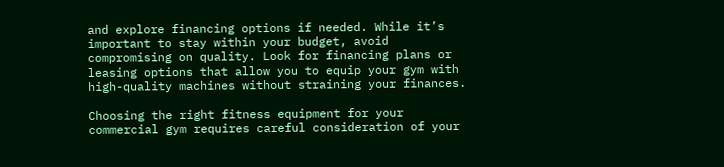and explore financing options if needed. While it’s important to stay within your budget, avoid compromising on quality. Look for financing plans or leasing options that allow you to equip your gym with high-quality machines without straining your finances.

Choosing the right fitness equipment for your commercial gym requires careful consideration of your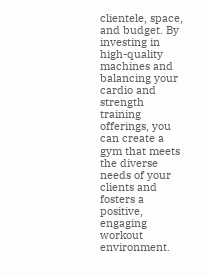clientele, space, and budget. By investing in high-quality machines and balancing your cardio and strength training offerings, you can create a gym that meets the diverse needs of your clients and fosters a positive, engaging workout environment.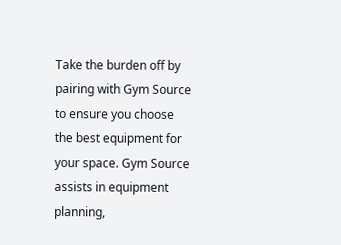Take the burden off by pairing with Gym Source to ensure you choose the best equipment for your space. Gym Source assists in equipment planning,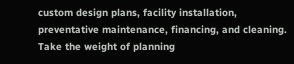custom design plans, facility installation, preventative maintenance, financing, and cleaning. Take the weight of planning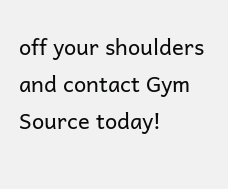off your shoulders and contact Gym Source today!